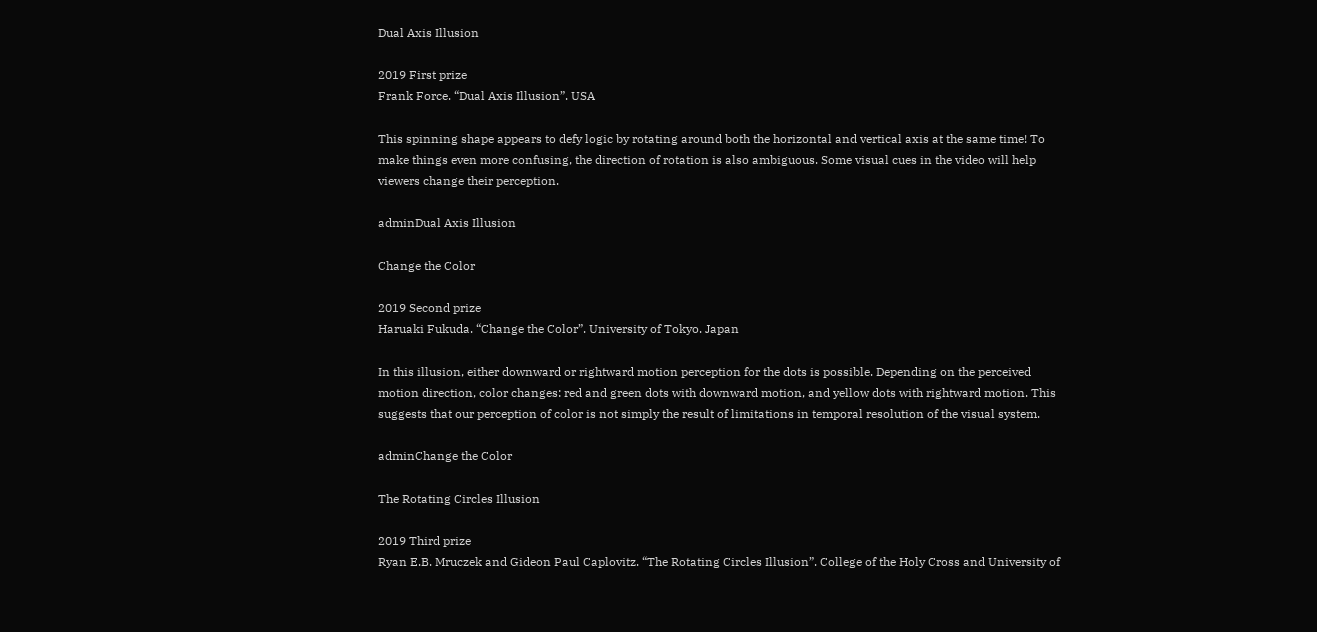Dual Axis Illusion

2019 First prize
Frank Force. “Dual Axis Illusion”. USA

This spinning shape appears to defy logic by rotating around both the horizontal and vertical axis at the same time! To make things even more confusing, the direction of rotation is also ambiguous. Some visual cues in the video will help viewers change their perception.

adminDual Axis Illusion

Change the Color

2019 Second prize
Haruaki Fukuda. “Change the Color”. University of Tokyo. Japan

In this illusion, either downward or rightward motion perception for the dots is possible. Depending on the perceived motion direction, color changes: red and green dots with downward motion, and yellow dots with rightward motion. This suggests that our perception of color is not simply the result of limitations in temporal resolution of the visual system.

adminChange the Color

The Rotating Circles Illusion

2019 Third prize
Ryan E.B. Mruczek and Gideon Paul Caplovitz. “The Rotating Circles Illusion”. College of the Holy Cross and University of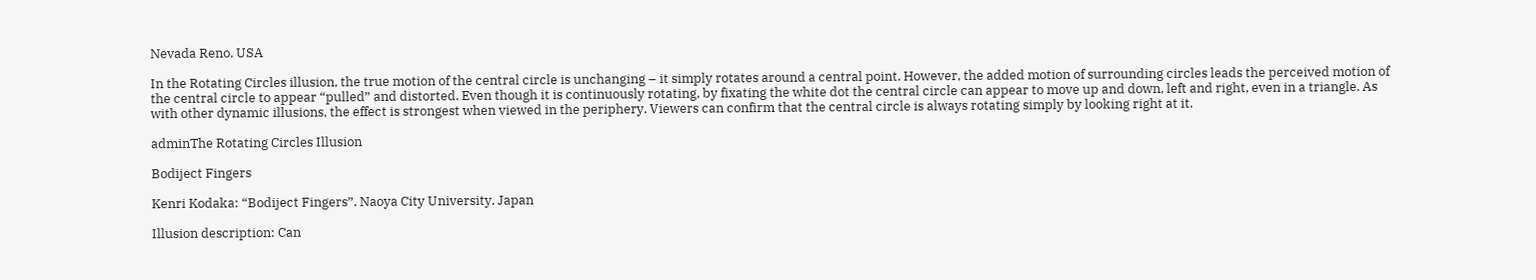Nevada Reno. USA

In the Rotating Circles illusion, the true motion of the central circle is unchanging – it simply rotates around a central point. However, the added motion of surrounding circles leads the perceived motion of the central circle to appear “pulled” and distorted. Even though it is continuously rotating, by fixating the white dot the central circle can appear to move up and down, left and right, even in a triangle. As with other dynamic illusions, the effect is strongest when viewed in the periphery. Viewers can confirm that the central circle is always rotating simply by looking right at it.

adminThe Rotating Circles Illusion

Bodiject Fingers

Kenri Kodaka: “Bodiject Fingers”. Naoya City University. Japan

Illusion description: Can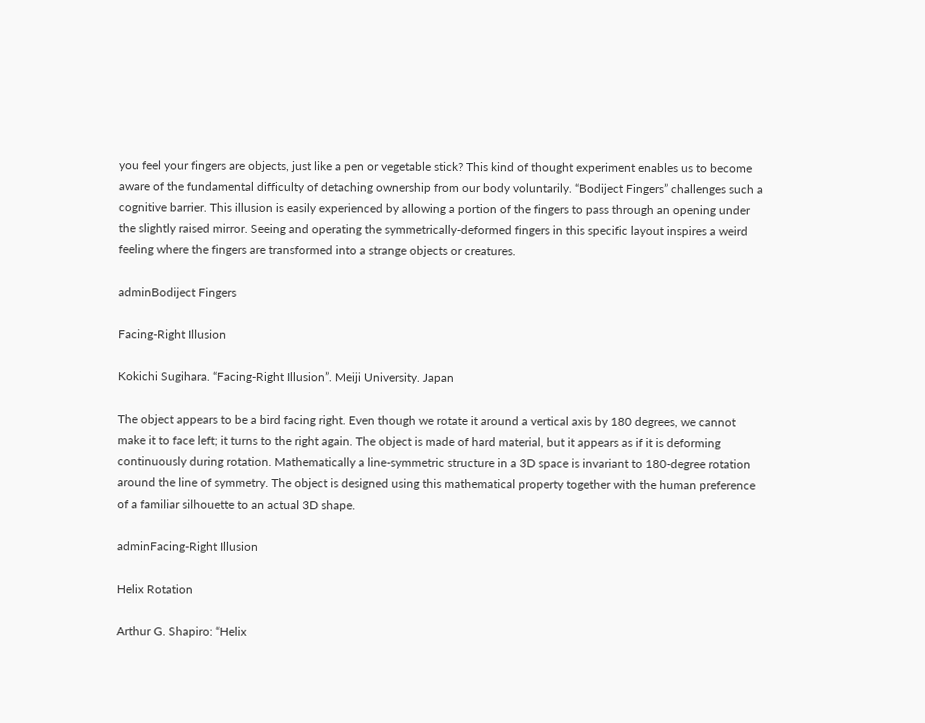you feel your fingers are objects, just like a pen or vegetable stick? This kind of thought experiment enables us to become aware of the fundamental difficulty of detaching ownership from our body voluntarily. “Bodiject Fingers” challenges such a cognitive barrier. This illusion is easily experienced by allowing a portion of the fingers to pass through an opening under the slightly raised mirror. Seeing and operating the symmetrically-deformed fingers in this specific layout inspires a weird feeling where the fingers are transformed into a strange objects or creatures.

adminBodiject Fingers

Facing-Right Illusion

Kokichi Sugihara. “Facing-Right Illusion”. Meiji University. Japan

The object appears to be a bird facing right. Even though we rotate it around a vertical axis by 180 degrees, we cannot make it to face left; it turns to the right again. The object is made of hard material, but it appears as if it is deforming continuously during rotation. Mathematically a line-symmetric structure in a 3D space is invariant to 180-degree rotation around the line of symmetry. The object is designed using this mathematical property together with the human preference of a familiar silhouette to an actual 3D shape.

adminFacing-Right Illusion

Helix Rotation

Arthur G. Shapiro: “Helix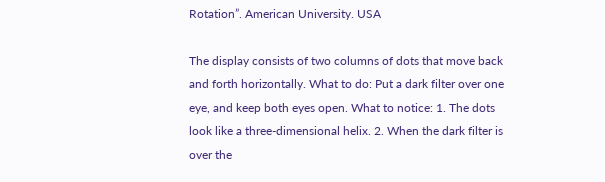Rotation”. American University. USA

The display consists of two columns of dots that move back and forth horizontally. What to do: Put a dark filter over one eye, and keep both eyes open. What to notice: 1. The dots look like a three-dimensional helix. 2. When the dark filter is over the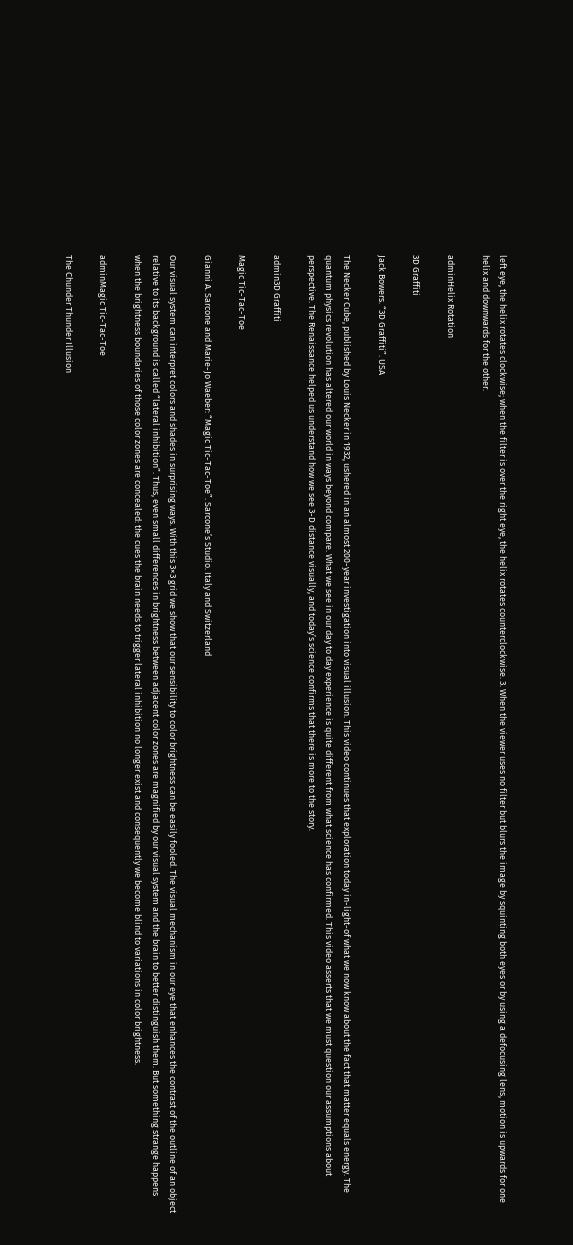left eye, the helix rotates clockwise; when the filter is over the right eye, the helix rotates counterclockwise. 3. When the viewer uses no filter but blurs the image by squinting both eyes or by using a defocusing lens, motion is upwards for one helix and downwards for the other.

adminHelix Rotation

3D Graffiti

Jack Bowers. “3D Graffiti”. USA

The Necker Cube, published by Louis Necker in 1932, ushered in an almost 200-year investigation into visual illusion. This video continues that exploration today in-light-of what we now know about the fact that matter equals energy. The quantum physics revolution has altered our world in ways beyond compare. What we see in our day to day experience is quite different from what science has confirmed. This video asserts that we must question our assumptions about perspective. The Renaissance helped us understand how we see 3-D distance visually, and today’s science confirms that there is more to the story.

admin3D Graffiti

Magic Tic-Tac-Toe

Gianni A. Sarcone and Marie-Jo Waeber: “Magic Tic-Tac-Toe”. Sarcone’s Studio. Italy and Switzerland

Our visual system can interpret colors and shades in surprising ways. With this 3×3 grid we show that our sensibility to color brightness can be easily fooled. The visual mechanism in our eye that enhances the contrast of the outline of an object relative to its background is called “lateral inhibition”. Thus, even small differences in brightness between adjacent color zones are magnified by our visual system and the brain to better distinguish them. But something strange happens when the brightness boundaries of those color zones are concealed: the cues the brain needs to trigger lateral inhibition no longer exist and consequently we become blind to variations in color brightness.

adminMagic Tic-Tac-Toe

The Chunder Thunder Illusion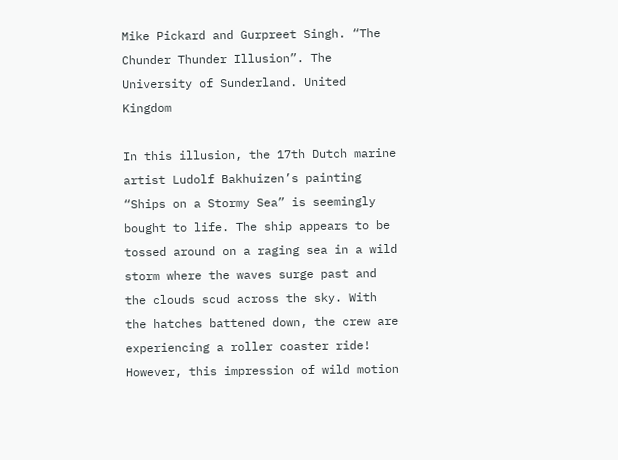Mike Pickard and Gurpreet Singh. “The Chunder Thunder Illusion”. The University of Sunderland. United Kingdom

In this illusion, the 17th Dutch marine artist Ludolf Bakhuizen’s painting “Ships on a Stormy Sea” is seemingly bought to life. The ship appears to be tossed around on a raging sea in a wild storm where the waves surge past and the clouds scud across the sky. With the hatches battened down, the crew are experiencing a roller coaster ride! However, this impression of wild motion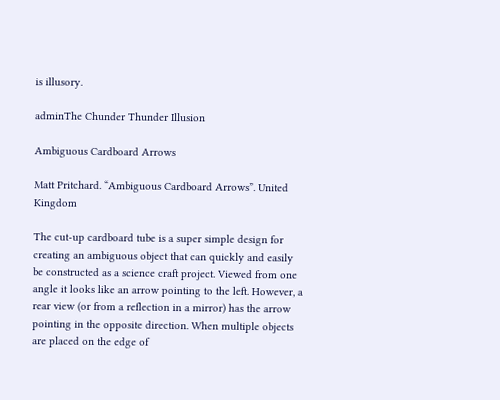is illusory.

adminThe Chunder Thunder Illusion

Ambiguous Cardboard Arrows

Matt Pritchard. “Ambiguous Cardboard Arrows”. United Kingdom

The cut-up cardboard tube is a super simple design for creating an ambiguous object that can quickly and easily be constructed as a science craft project. Viewed from one angle it looks like an arrow pointing to the left. However, a rear view (or from a reflection in a mirror) has the arrow pointing in the opposite direction. When multiple objects are placed on the edge of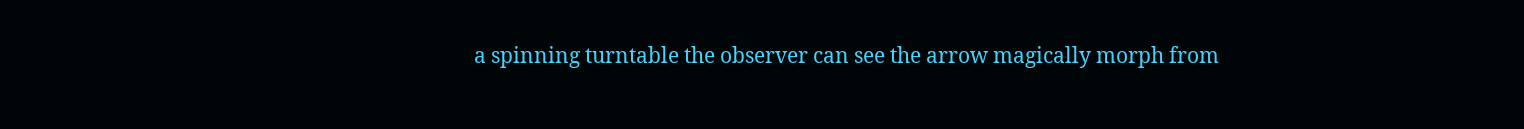a spinning turntable the observer can see the arrow magically morph from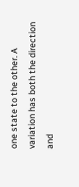one state to the other. A variation has both the direction and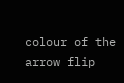colour of the arrow flip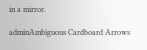in a mirror.

adminAmbiguous Cardboard Arrows